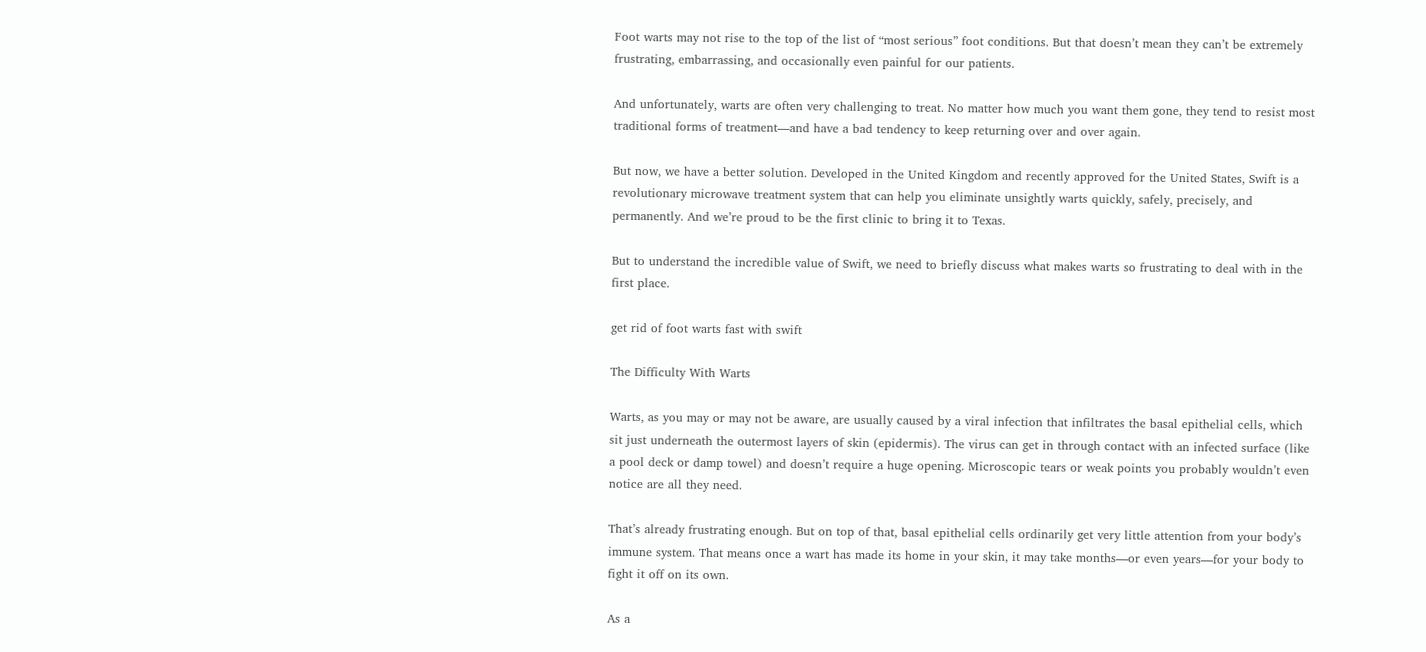Foot warts may not rise to the top of the list of “most serious” foot conditions. But that doesn’t mean they can’t be extremely frustrating, embarrassing, and occasionally even painful for our patients.

And unfortunately, warts are often very challenging to treat. No matter how much you want them gone, they tend to resist most traditional forms of treatment—and have a bad tendency to keep returning over and over again.

But now, we have a better solution. Developed in the United Kingdom and recently approved for the United States, Swift is a revolutionary microwave treatment system that can help you eliminate unsightly warts quickly, safely, precisely, and permanently. And we’re proud to be the first clinic to bring it to Texas.

But to understand the incredible value of Swift, we need to briefly discuss what makes warts so frustrating to deal with in the first place.

get rid of foot warts fast with swift

The Difficulty With Warts

Warts, as you may or may not be aware, are usually caused by a viral infection that infiltrates the basal epithelial cells, which sit just underneath the outermost layers of skin (epidermis). The virus can get in through contact with an infected surface (like a pool deck or damp towel) and doesn’t require a huge opening. Microscopic tears or weak points you probably wouldn’t even notice are all they need.

That’s already frustrating enough. But on top of that, basal epithelial cells ordinarily get very little attention from your body’s immune system. That means once a wart has made its home in your skin, it may take months—or even years—for your body to fight it off on its own.

As a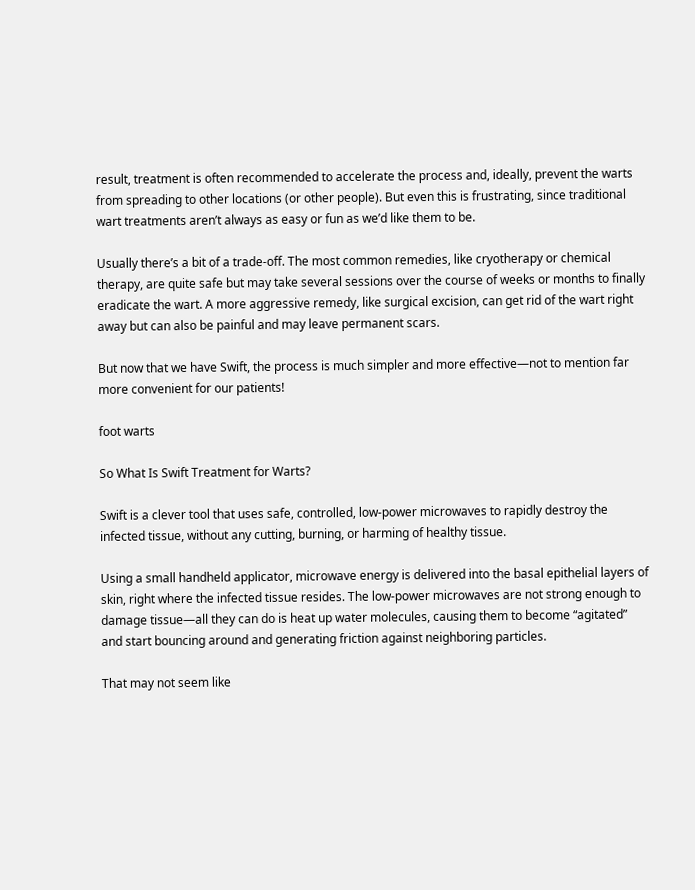result, treatment is often recommended to accelerate the process and, ideally, prevent the warts from spreading to other locations (or other people). But even this is frustrating, since traditional wart treatments aren’t always as easy or fun as we’d like them to be.

Usually there’s a bit of a trade-off. The most common remedies, like cryotherapy or chemical therapy, are quite safe but may take several sessions over the course of weeks or months to finally eradicate the wart. A more aggressive remedy, like surgical excision, can get rid of the wart right away but can also be painful and may leave permanent scars.

But now that we have Swift, the process is much simpler and more effective—not to mention far more convenient for our patients!

foot warts

So What Is Swift Treatment for Warts?

Swift is a clever tool that uses safe, controlled, low-power microwaves to rapidly destroy the infected tissue, without any cutting, burning, or harming of healthy tissue.

Using a small handheld applicator, microwave energy is delivered into the basal epithelial layers of skin, right where the infected tissue resides. The low-power microwaves are not strong enough to damage tissue—all they can do is heat up water molecules, causing them to become “agitated” and start bouncing around and generating friction against neighboring particles.

That may not seem like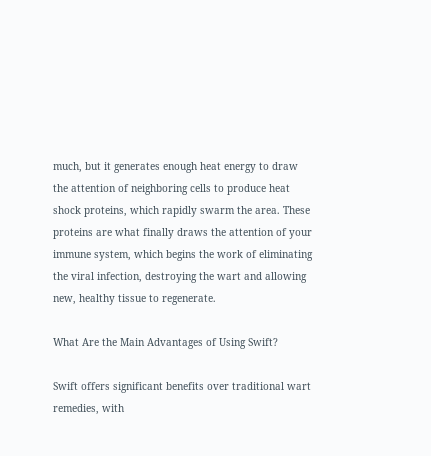much, but it generates enough heat energy to draw the attention of neighboring cells to produce heat shock proteins, which rapidly swarm the area. These proteins are what finally draws the attention of your immune system, which begins the work of eliminating the viral infection, destroying the wart and allowing new, healthy tissue to regenerate.

What Are the Main Advantages of Using Swift?

Swift offers significant benefits over traditional wart remedies, with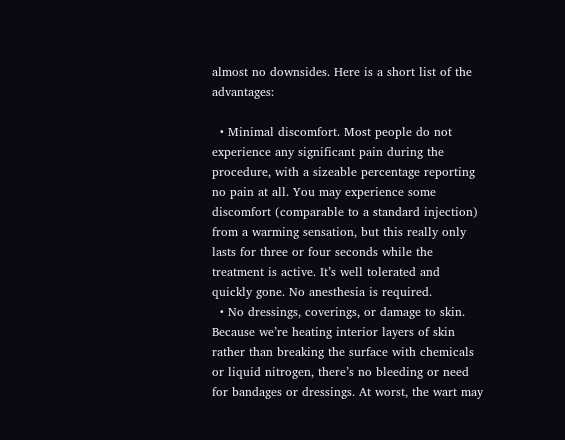almost no downsides. Here is a short list of the advantages:

  • Minimal discomfort. Most people do not experience any significant pain during the procedure, with a sizeable percentage reporting no pain at all. You may experience some discomfort (comparable to a standard injection) from a warming sensation, but this really only lasts for three or four seconds while the treatment is active. It’s well tolerated and quickly gone. No anesthesia is required.
  • No dressings, coverings, or damage to skin. Because we’re heating interior layers of skin rather than breaking the surface with chemicals or liquid nitrogen, there’s no bleeding or need for bandages or dressings. At worst, the wart may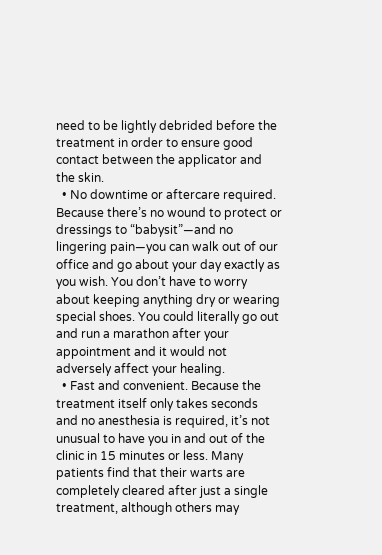need to be lightly debrided before the treatment in order to ensure good contact between the applicator and the skin.
  • No downtime or aftercare required. Because there’s no wound to protect or dressings to “babysit”—and no lingering pain—you can walk out of our office and go about your day exactly as you wish. You don’t have to worry about keeping anything dry or wearing special shoes. You could literally go out and run a marathon after your appointment and it would not adversely affect your healing.
  • Fast and convenient. Because the treatment itself only takes seconds and no anesthesia is required, it’s not unusual to have you in and out of the clinic in 15 minutes or less. Many patients find that their warts are completely cleared after just a single treatment, although others may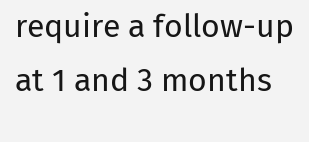require a follow-up at 1 and 3 months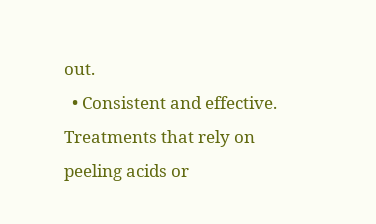out.
  • Consistent and effective. Treatments that rely on peeling acids or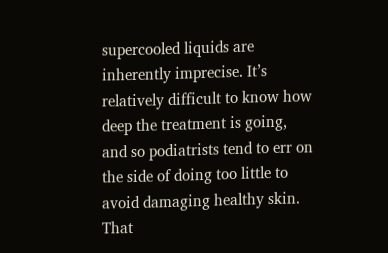supercooled liquids are inherently imprecise. It’s relatively difficult to know how deep the treatment is going, and so podiatrists tend to err on the side of doing too little to avoid damaging healthy skin. That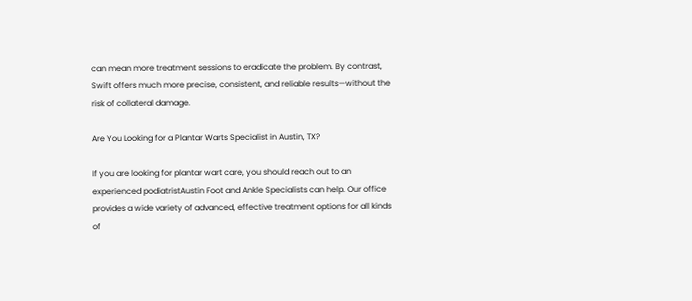can mean more treatment sessions to eradicate the problem. By contrast, Swift offers much more precise, consistent, and reliable results—without the risk of collateral damage.

Are You Looking for a Plantar Warts Specialist in Austin, TX?

If you are looking for plantar wart care, you should reach out to an experienced podiatristAustin Foot and Ankle Specialists can help. Our office provides a wide variety of advanced, effective treatment options for all kinds of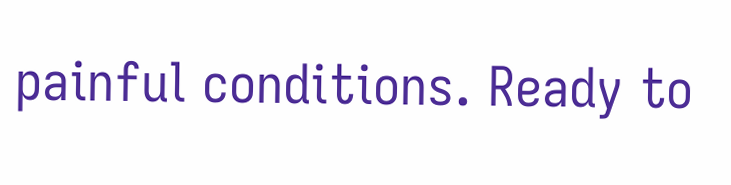painful conditions. Ready to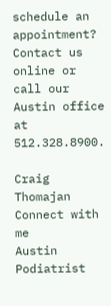schedule an appointment? Contact us online or call our Austin office at 512.328.8900.

Craig Thomajan
Connect with me
Austin Podiatrist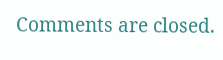Comments are closed.